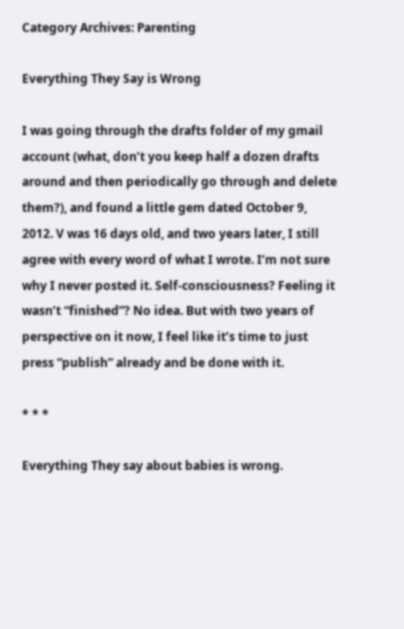Category Archives: Parenting

Everything They Say is Wrong

I was going through the drafts folder of my gmail account (what, don’t you keep half a dozen drafts around and then periodically go through and delete them?), and found a little gem dated October 9, 2012. V was 16 days old, and two years later, I still agree with every word of what I wrote. I’m not sure why I never posted it. Self-consciousness? Feeling it wasn’t “finished”? No idea. But with two years of perspective on it now, I feel like it’s time to just press “publish” already and be done with it.

* * *

Everything They say about babies is wrong.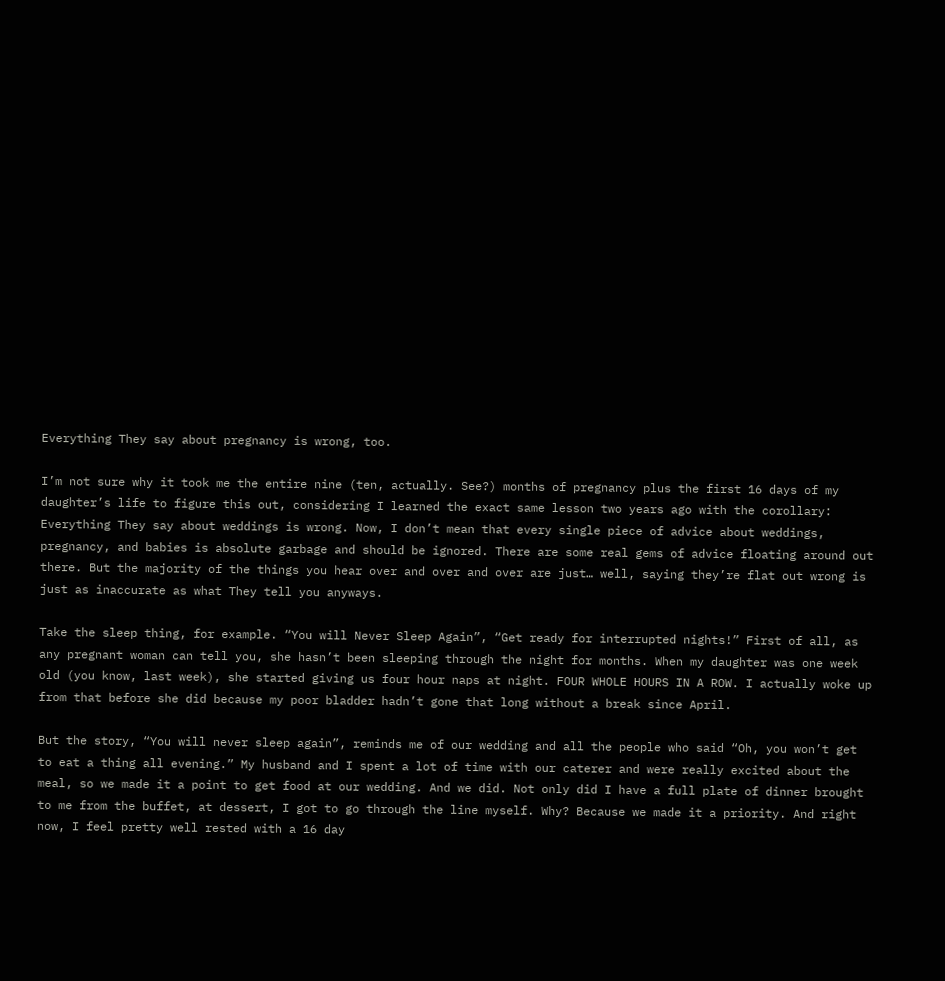Everything They say about pregnancy is wrong, too.

I’m not sure why it took me the entire nine (ten, actually. See?) months of pregnancy plus the first 16 days of my daughter’s life to figure this out, considering I learned the exact same lesson two years ago with the corollary: Everything They say about weddings is wrong. Now, I don’t mean that every single piece of advice about weddings, pregnancy, and babies is absolute garbage and should be ignored. There are some real gems of advice floating around out there. But the majority of the things you hear over and over and over are just… well, saying they’re flat out wrong is just as inaccurate as what They tell you anyways.

Take the sleep thing, for example. “You will Never Sleep Again”, “Get ready for interrupted nights!” First of all, as any pregnant woman can tell you, she hasn’t been sleeping through the night for months. When my daughter was one week old (you know, last week), she started giving us four hour naps at night. FOUR WHOLE HOURS IN A ROW. I actually woke up from that before she did because my poor bladder hadn’t gone that long without a break since April.

But the story, “You will never sleep again”, reminds me of our wedding and all the people who said “Oh, you won’t get to eat a thing all evening.” My husband and I spent a lot of time with our caterer and were really excited about the meal, so we made it a point to get food at our wedding. And we did. Not only did I have a full plate of dinner brought to me from the buffet, at dessert, I got to go through the line myself. Why? Because we made it a priority. And right now, I feel pretty well rested with a 16 day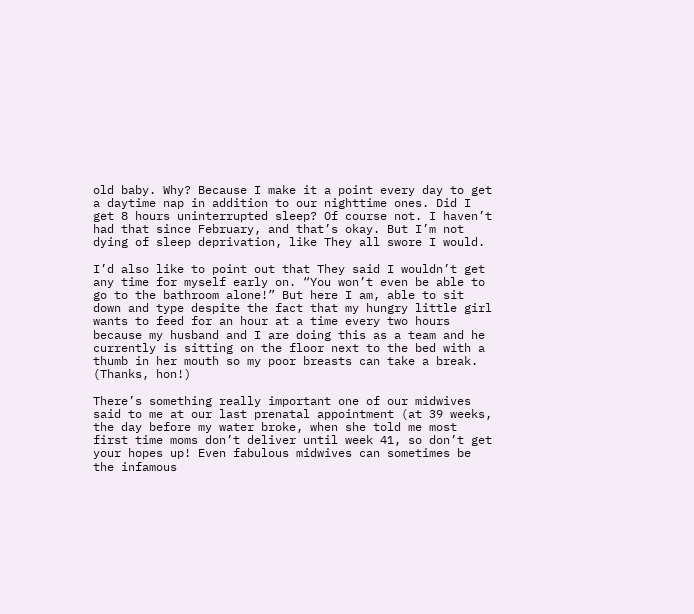old baby. Why? Because I make it a point every day to get a daytime nap in addition to our nighttime ones. Did I get 8 hours uninterrupted sleep? Of course not. I haven’t had that since February, and that’s okay. But I’m not dying of sleep deprivation, like They all swore I would.

I’d also like to point out that They said I wouldn’t get any time for myself early on. “You won’t even be able to go to the bathroom alone!” But here I am, able to sit down and type despite the fact that my hungry little girl wants to feed for an hour at a time every two hours because my husband and I are doing this as a team and he currently is sitting on the floor next to the bed with a thumb in her mouth so my poor breasts can take a break. (Thanks, hon!)

There’s something really important one of our midwives said to me at our last prenatal appointment (at 39 weeks, the day before my water broke, when she told me most first time moms don’t deliver until week 41, so don’t get your hopes up! Even fabulous midwives can sometimes be the infamous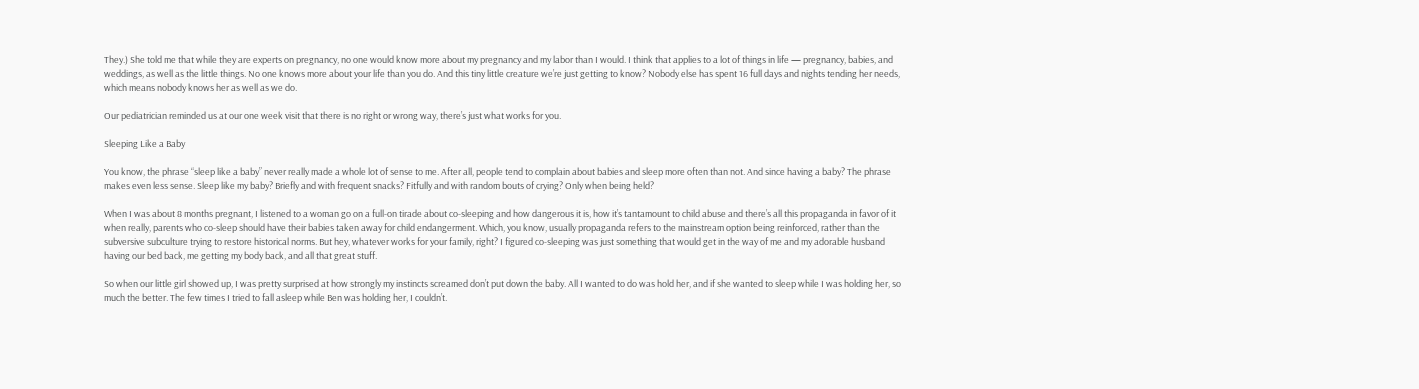They.) She told me that while they are experts on pregnancy, no one would know more about my pregnancy and my labor than I would. I think that applies to a lot of things in life — pregnancy, babies, and weddings, as well as the little things. No one knows more about your life than you do. And this tiny little creature we’re just getting to know? Nobody else has spent 16 full days and nights tending her needs, which means nobody knows her as well as we do.

Our pediatrician reminded us at our one week visit that there is no right or wrong way, there’s just what works for you.

Sleeping Like a Baby

You know, the phrase “sleep like a baby” never really made a whole lot of sense to me. After all, people tend to complain about babies and sleep more often than not. And since having a baby? The phrase makes even less sense. Sleep like my baby? Briefly and with frequent snacks? Fitfully and with random bouts of crying? Only when being held?

When I was about 8 months pregnant, I listened to a woman go on a full-on tirade about co-sleeping and how dangerous it is, how it’s tantamount to child abuse and there’s all this propaganda in favor of it when really, parents who co-sleep should have their babies taken away for child endangerment. Which, you know, usually propaganda refers to the mainstream option being reinforced, rather than the subversive subculture trying to restore historical norms. But hey, whatever works for your family, right? I figured co-sleeping was just something that would get in the way of me and my adorable husband having our bed back, me getting my body back, and all that great stuff.

So when our little girl showed up, I was pretty surprised at how strongly my instincts screamed don’t put down the baby. All I wanted to do was hold her, and if she wanted to sleep while I was holding her, so much the better. The few times I tried to fall asleep while Ben was holding her, I couldn’t.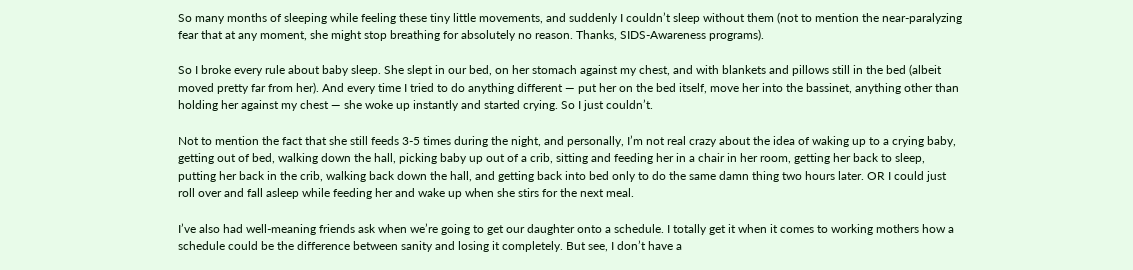So many months of sleeping while feeling these tiny little movements, and suddenly I couldn’t sleep without them (not to mention the near-paralyzing fear that at any moment, she might stop breathing for absolutely no reason. Thanks, SIDS-Awareness programs).

So I broke every rule about baby sleep. She slept in our bed, on her stomach against my chest, and with blankets and pillows still in the bed (albeit moved pretty far from her). And every time I tried to do anything different — put her on the bed itself, move her into the bassinet, anything other than holding her against my chest — she woke up instantly and started crying. So I just couldn’t.

Not to mention the fact that she still feeds 3-5 times during the night, and personally, I’m not real crazy about the idea of waking up to a crying baby, getting out of bed, walking down the hall, picking baby up out of a crib, sitting and feeding her in a chair in her room, getting her back to sleep, putting her back in the crib, walking back down the hall, and getting back into bed only to do the same damn thing two hours later. OR I could just roll over and fall asleep while feeding her and wake up when she stirs for the next meal.

I’ve also had well-meaning friends ask when we’re going to get our daughter onto a schedule. I totally get it when it comes to working mothers how a schedule could be the difference between sanity and losing it completely. But see, I don’t have a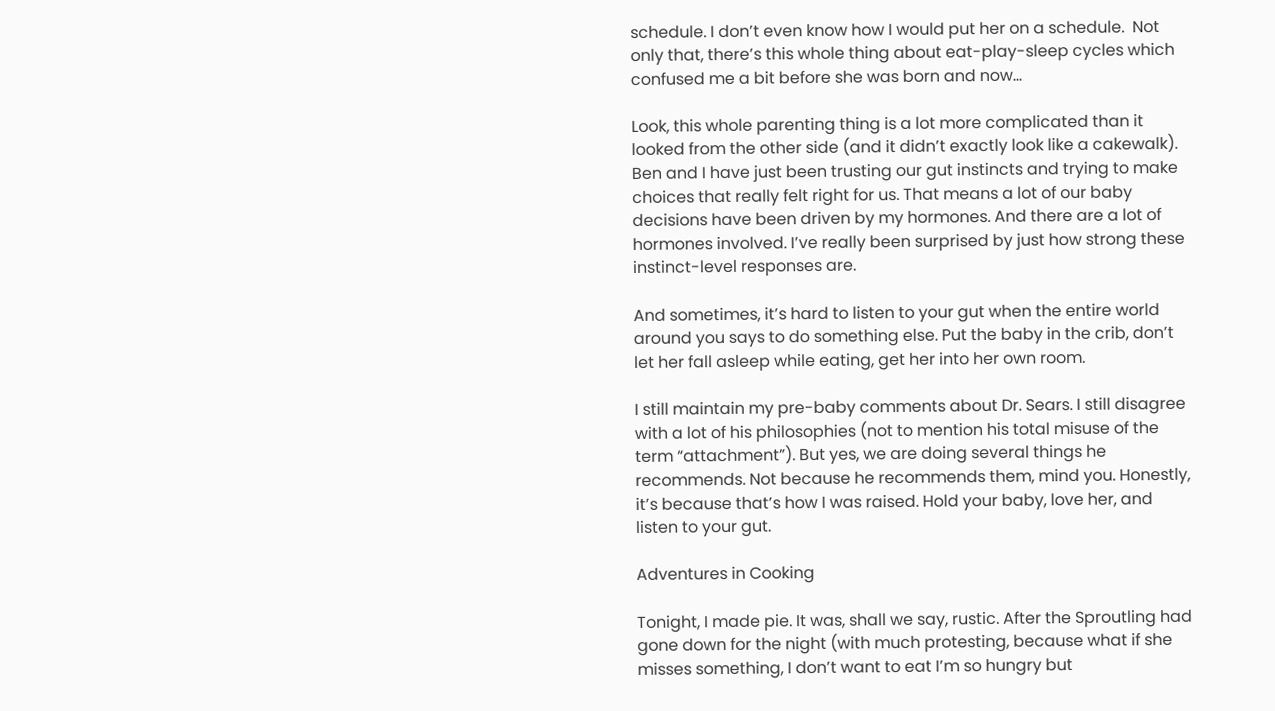schedule. I don’t even know how I would put her on a schedule.  Not only that, there’s this whole thing about eat-play-sleep cycles which confused me a bit before she was born and now…

Look, this whole parenting thing is a lot more complicated than it looked from the other side (and it didn’t exactly look like a cakewalk). Ben and I have just been trusting our gut instincts and trying to make choices that really felt right for us. That means a lot of our baby decisions have been driven by my hormones. And there are a lot of hormones involved. I’ve really been surprised by just how strong these instinct-level responses are.

And sometimes, it’s hard to listen to your gut when the entire world around you says to do something else. Put the baby in the crib, don’t let her fall asleep while eating, get her into her own room.

I still maintain my pre-baby comments about Dr. Sears. I still disagree with a lot of his philosophies (not to mention his total misuse of the term “attachment”). But yes, we are doing several things he recommends. Not because he recommends them, mind you. Honestly, it’s because that’s how I was raised. Hold your baby, love her, and listen to your gut.

Adventures in Cooking

Tonight, I made pie. It was, shall we say, rustic. After the Sproutling had gone down for the night (with much protesting, because what if she misses something, I don’t want to eat I’m so hungry but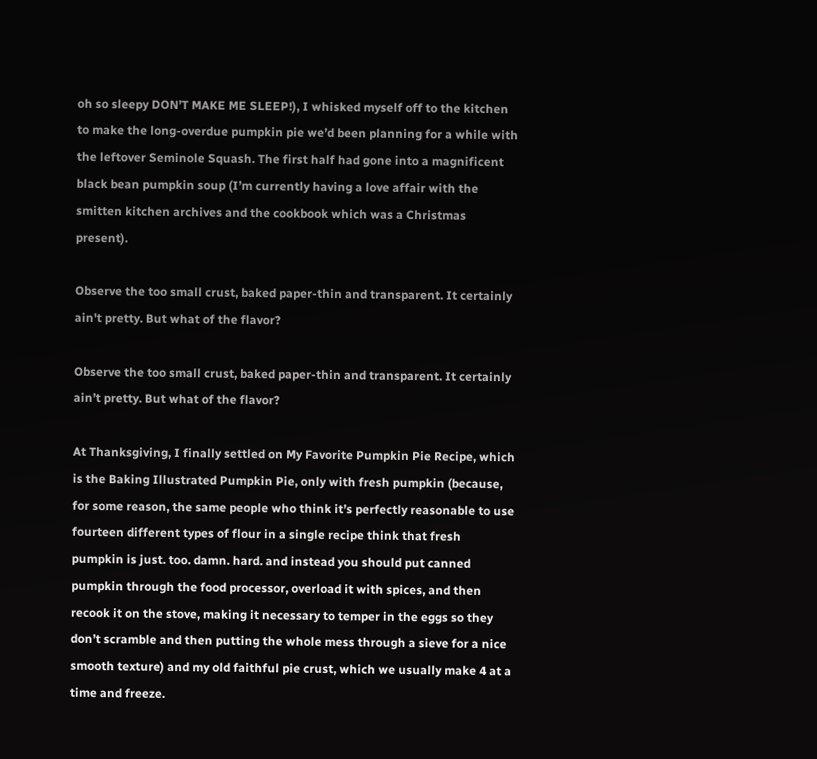oh so sleepy DON’T MAKE ME SLEEP!), I whisked myself off to the kitchen to make the long-overdue pumpkin pie we’d been planning for a while with the leftover Seminole Squash. The first half had gone into a magnificent black bean pumpkin soup (I’m currently having a love affair with the smitten kitchen archives and the cookbook which was a Christmas present).

Observe the too small crust, baked paper-thin and transparent. It certainly ain't pretty. But what of the flavor?

Observe the too small crust, baked paper-thin and transparent. It certainly ain’t pretty. But what of the flavor?

At Thanksgiving, I finally settled on My Favorite Pumpkin Pie Recipe, which is the Baking Illustrated Pumpkin Pie, only with fresh pumpkin (because, for some reason, the same people who think it’s perfectly reasonable to use fourteen different types of flour in a single recipe think that fresh pumpkin is just. too. damn. hard. and instead you should put canned pumpkin through the food processor, overload it with spices, and then recook it on the stove, making it necessary to temper in the eggs so they don’t scramble and then putting the whole mess through a sieve for a nice smooth texture) and my old faithful pie crust, which we usually make 4 at a time and freeze.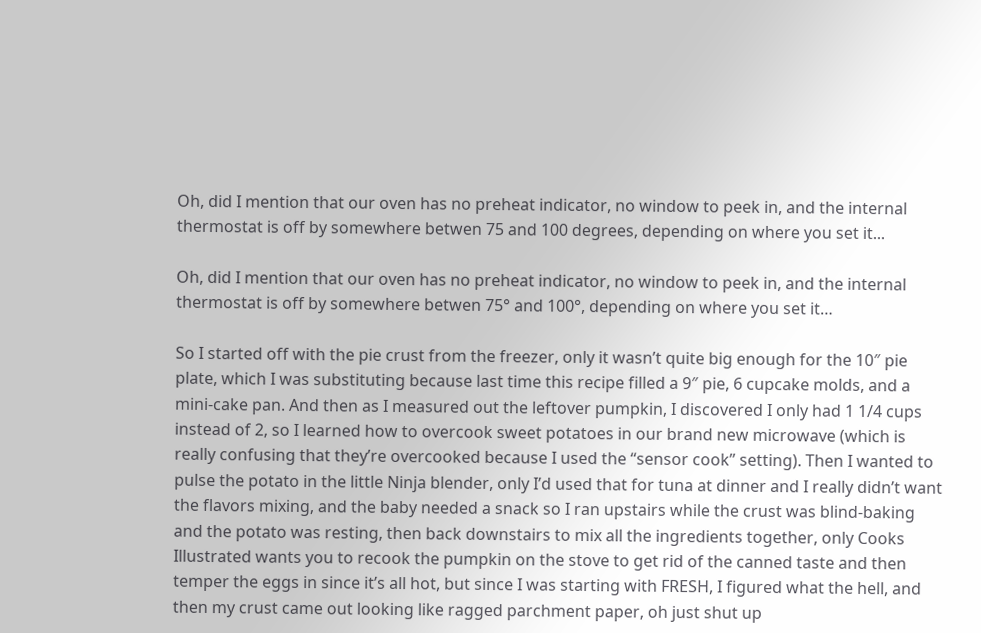Oh, did I mention that our oven has no preheat indicator, no window to peek in, and the internal thermostat is off by somewhere betwen 75 and 100 degrees, depending on where you set it...

Oh, did I mention that our oven has no preheat indicator, no window to peek in, and the internal thermostat is off by somewhere betwen 75° and 100°, depending on where you set it…

So I started off with the pie crust from the freezer, only it wasn’t quite big enough for the 10″ pie plate, which I was substituting because last time this recipe filled a 9″ pie, 6 cupcake molds, and a mini-cake pan. And then as I measured out the leftover pumpkin, I discovered I only had 1 1/4 cups instead of 2, so I learned how to overcook sweet potatoes in our brand new microwave (which is really confusing that they’re overcooked because I used the “sensor cook” setting). Then I wanted to pulse the potato in the little Ninja blender, only I’d used that for tuna at dinner and I really didn’t want the flavors mixing, and the baby needed a snack so I ran upstairs while the crust was blind-baking and the potato was resting, then back downstairs to mix all the ingredients together, only Cooks Illustrated wants you to recook the pumpkin on the stove to get rid of the canned taste and then temper the eggs in since it’s all hot, but since I was starting with FRESH, I figured what the hell, and then my crust came out looking like ragged parchment paper, oh just shut up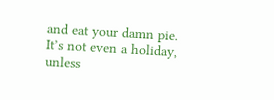and eat your damn pie. It’s not even a holiday, unless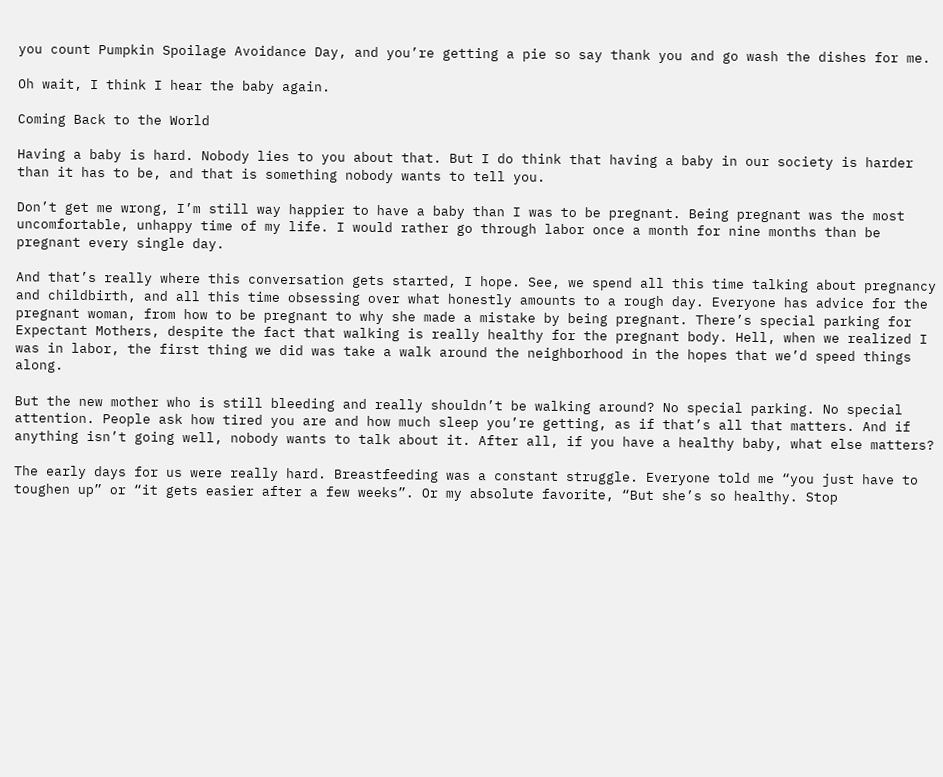you count Pumpkin Spoilage Avoidance Day, and you’re getting a pie so say thank you and go wash the dishes for me.

Oh wait, I think I hear the baby again.

Coming Back to the World

Having a baby is hard. Nobody lies to you about that. But I do think that having a baby in our society is harder than it has to be, and that is something nobody wants to tell you.

Don’t get me wrong, I’m still way happier to have a baby than I was to be pregnant. Being pregnant was the most uncomfortable, unhappy time of my life. I would rather go through labor once a month for nine months than be pregnant every single day.

And that’s really where this conversation gets started, I hope. See, we spend all this time talking about pregnancy and childbirth, and all this time obsessing over what honestly amounts to a rough day. Everyone has advice for the pregnant woman, from how to be pregnant to why she made a mistake by being pregnant. There’s special parking for Expectant Mothers, despite the fact that walking is really healthy for the pregnant body. Hell, when we realized I was in labor, the first thing we did was take a walk around the neighborhood in the hopes that we’d speed things along.

But the new mother who is still bleeding and really shouldn’t be walking around? No special parking. No special attention. People ask how tired you are and how much sleep you’re getting, as if that’s all that matters. And if anything isn’t going well, nobody wants to talk about it. After all, if you have a healthy baby, what else matters?

The early days for us were really hard. Breastfeeding was a constant struggle. Everyone told me “you just have to toughen up” or “it gets easier after a few weeks”. Or my absolute favorite, “But she’s so healthy. Stop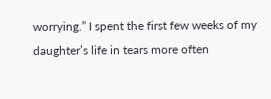worrying.” I spent the first few weeks of my daughter’s life in tears more often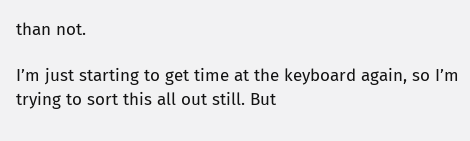than not.

I’m just starting to get time at the keyboard again, so I’m trying to sort this all out still. But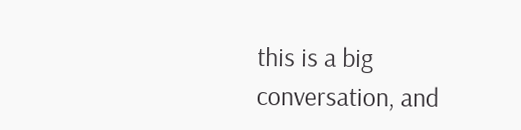this is a big conversation, and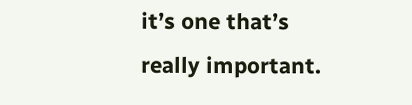it’s one that’s really important.